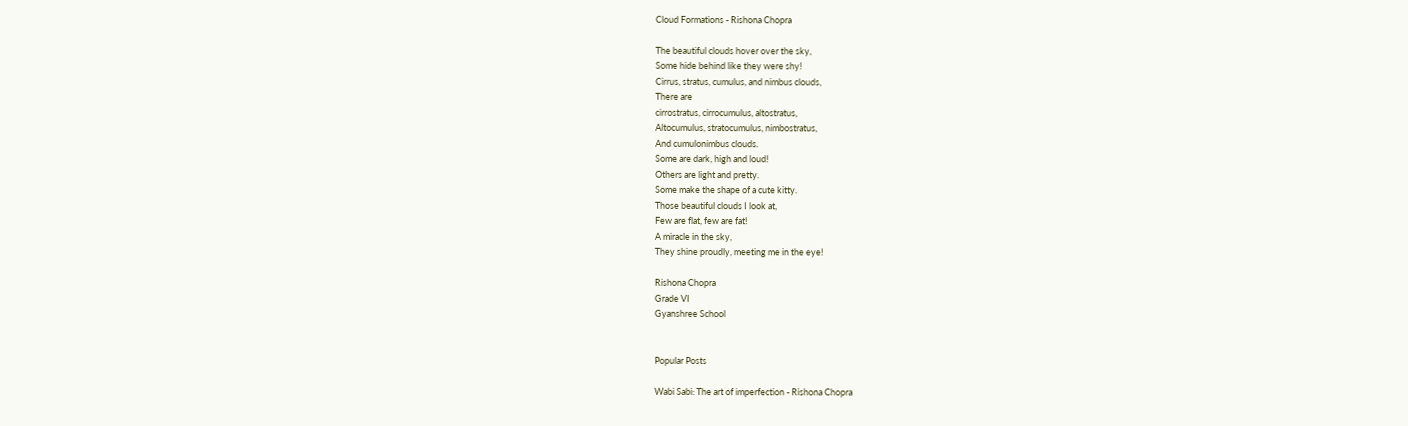Cloud Formations - Rishona Chopra

The beautiful clouds hover over the sky,
Some hide behind like they were shy!
Cirrus, stratus, cumulus, and nimbus clouds,
There are
cirrostratus, cirrocumulus, altostratus,
Altocumulus, stratocumulus, nimbostratus,
And cumulonimbus clouds.
Some are dark, high and loud!
Others are light and pretty.
Some make the shape of a cute kitty.
Those beautiful clouds I look at,
Few are flat, few are fat!
A miracle in the sky,
They shine proudly, meeting me in the eye!

Rishona Chopra
Grade VI
Gyanshree School


Popular Posts

Wabi Sabi: The art of imperfection - Rishona Chopra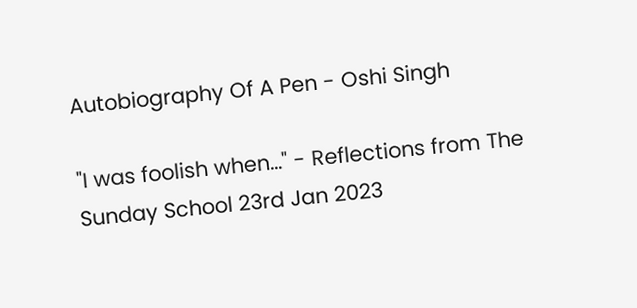Autobiography Of A Pen - Oshi Singh

"I was foolish when..." - Reflections from The Sunday School 23rd Jan 2023